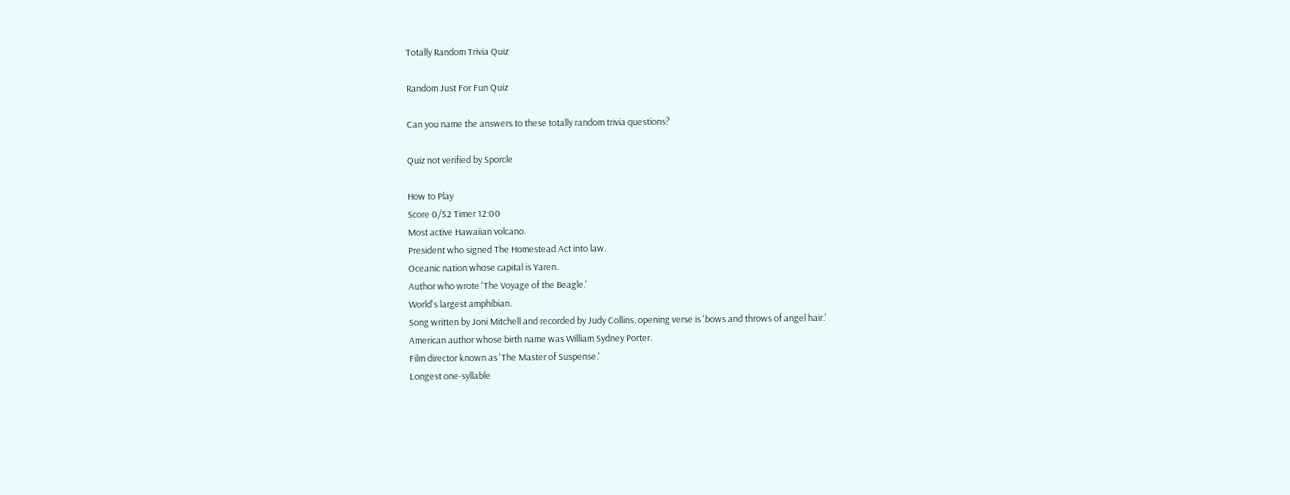Totally Random Trivia Quiz

Random Just For Fun Quiz

Can you name the answers to these totally random trivia questions?

Quiz not verified by Sporcle

How to Play
Score 0/52 Timer 12:00
Most active Hawaiian volcano.
President who signed The Homestead Act into law.
Oceanic nation whose capital is Yaren.
Author who wrote 'The Voyage of the Beagle.'
World's largest amphibian.
Song written by Joni Mitchell and recorded by Judy Collins, opening verse is 'bows and throws of angel hair.'
American author whose birth name was William Sydney Porter.
Film director known as 'The Master of Suspense.'
Longest one-syllable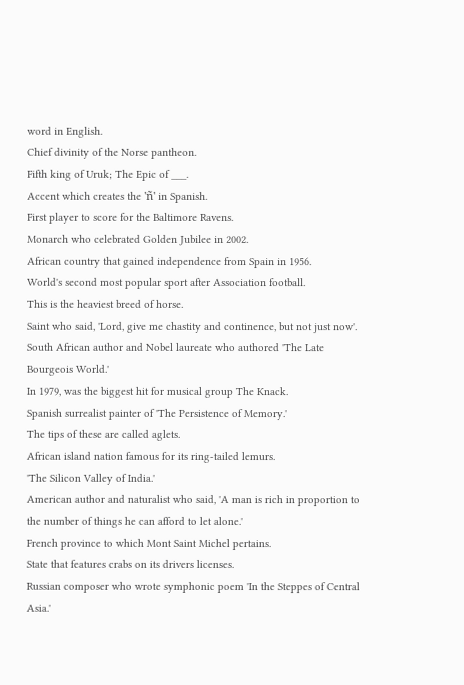word in English.
Chief divinity of the Norse pantheon.
Fifth king of Uruk; The Epic of ___.
Accent which creates the 'ñ' in Spanish.
First player to score for the Baltimore Ravens.
Monarch who celebrated Golden Jubilee in 2002.
African country that gained independence from Spain in 1956.
World's second most popular sport after Association football.
This is the heaviest breed of horse.
Saint who said, 'Lord, give me chastity and continence, but not just now'.
South African author and Nobel laureate who authored 'The Late Bourgeois World.'
In 1979, was the biggest hit for musical group The Knack.
Spanish surrealist painter of 'The Persistence of Memory.'
The tips of these are called aglets.
African island nation famous for its ring-tailed lemurs.
'The Silicon Valley of India.'
American author and naturalist who said, 'A man is rich in proportion to the number of things he can afford to let alone.'
French province to which Mont Saint Michel pertains.
State that features crabs on its drivers licenses.
Russian composer who wrote symphonic poem 'In the Steppes of Central Asia.'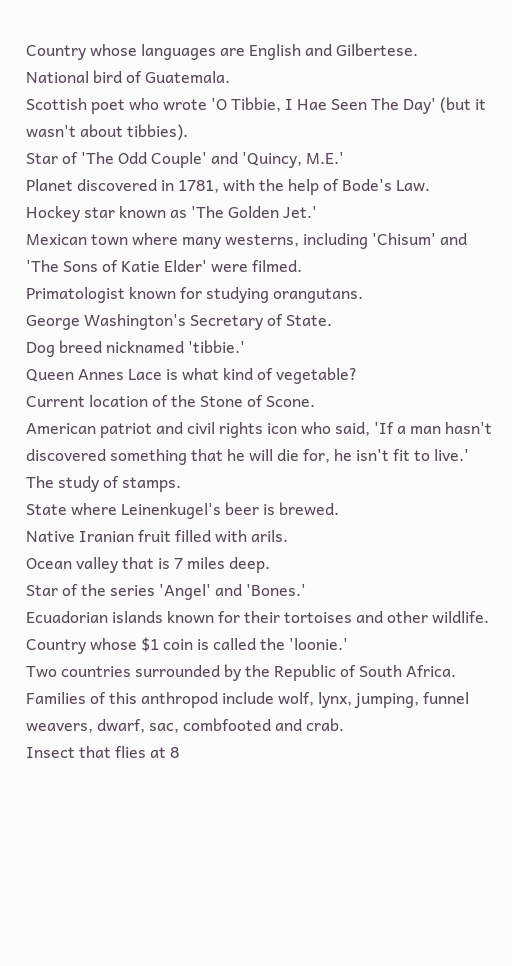Country whose languages are English and Gilbertese.
National bird of Guatemala.
Scottish poet who wrote 'O Tibbie, I Hae Seen The Day' (but it wasn't about tibbies).
Star of 'The Odd Couple' and 'Quincy, M.E.'
Planet discovered in 1781, with the help of Bode's Law.
Hockey star known as 'The Golden Jet.'
Mexican town where many westerns, including 'Chisum' and 'The Sons of Katie Elder' were filmed.
Primatologist known for studying orangutans.
George Washington's Secretary of State.
Dog breed nicknamed 'tibbie.'
Queen Annes Lace is what kind of vegetable?
Current location of the Stone of Scone.
American patriot and civil rights icon who said, 'If a man hasn't discovered something that he will die for, he isn't fit to live.'
The study of stamps.
State where Leinenkugel's beer is brewed.
Native Iranian fruit filled with arils.
Ocean valley that is 7 miles deep.
Star of the series 'Angel' and 'Bones.'
Ecuadorian islands known for their tortoises and other wildlife.
Country whose $1 coin is called the 'loonie.'
Two countries surrounded by the Republic of South Africa.
Families of this anthropod include wolf, lynx, jumping, funnel weavers, dwarf, sac, combfooted and crab.
Insect that flies at 8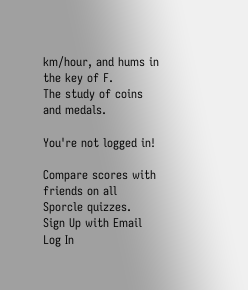km/hour, and hums in the key of F.
The study of coins and medals.

You're not logged in!

Compare scores with friends on all Sporcle quizzes.
Sign Up with Email
Log In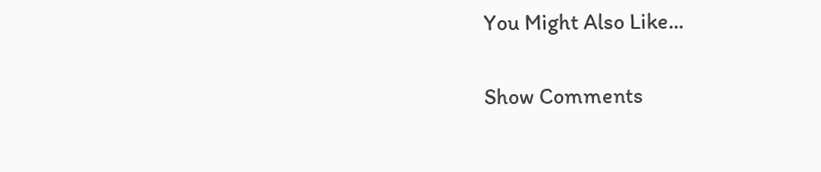You Might Also Like...

Show Comments